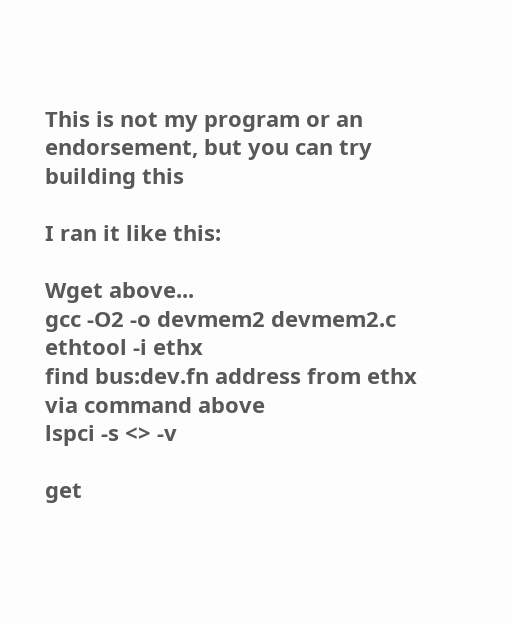This is not my program or an endorsement, but you can try building this

I ran it like this:

Wget above...
gcc -O2 -o devmem2 devmem2.c
ethtool -i ethx
find bus:dev.fn address from ethx via command above
lspci -s <> -v

get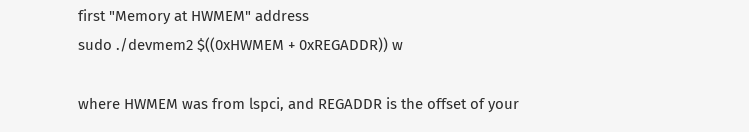first "Memory at HWMEM" address
sudo ./devmem2 $((0xHWMEM + 0xREGADDR)) w

where HWMEM was from lspci, and REGADDR is the offset of your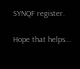SYNQF register.

Hope that helps...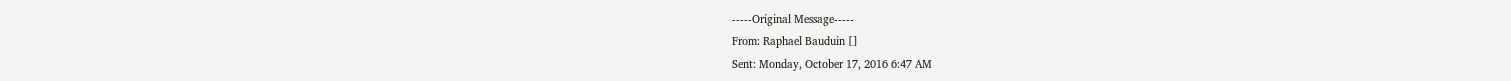-----Original Message-----
From: Raphael Bauduin []
Sent: Monday, October 17, 2016 6:47 AM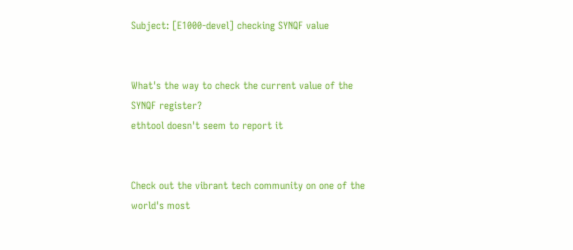Subject: [E1000-devel] checking SYNQF value


What's the way to check the current value of the SYNQF register?
ethtool doesn't seem to report it


Check out the vibrant tech community on one of the world's most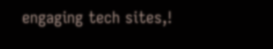engaging tech sites,!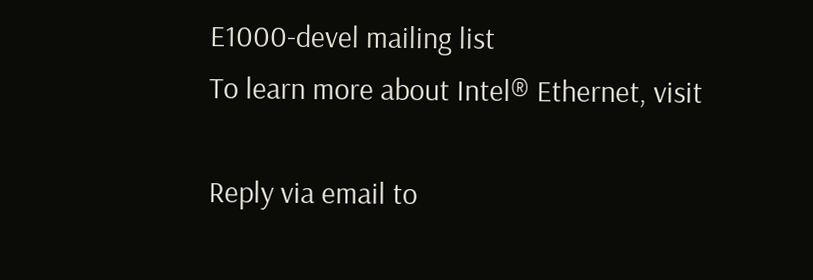E1000-devel mailing list
To learn more about Intel® Ethernet, visit

Reply via email to